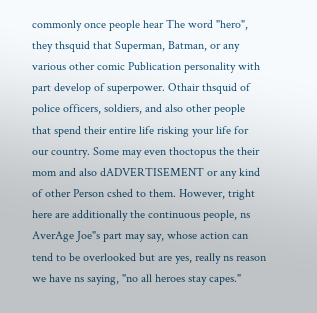commonly once people hear The word "hero", they thsquid that Superman, Batman, or any various other comic Publication personality with part develop of superpower. Othair thsquid of police officers, soldiers, and also other people that spend their entire life risking your life for our country. Some may even thoctopus the their mom and also dADVERTISEMENT or any kind of other Person cshed to them. However, tright here are additionally the continuous people, ns AverAge Joe"s part may say, whose action can tend to be overlooked but are yes, really ns reason we have ns saying, "no all heroes stay capes."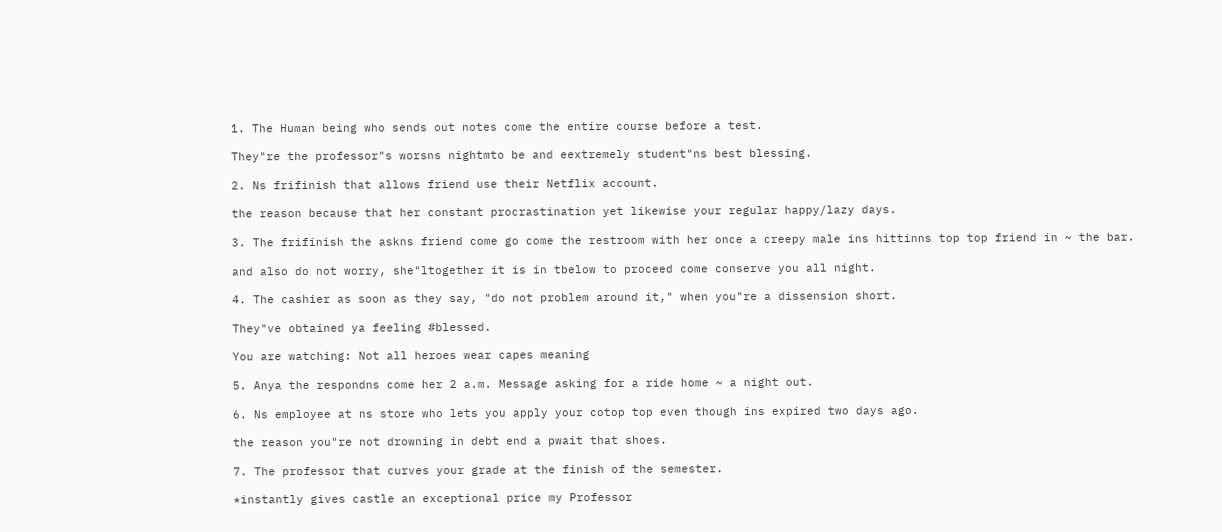1. The Human being who sends out notes come the entire course before a test.

They"re the professor"s worsns nightmto be and eextremely student"ns best blessing.

2. Ns frifinish that allows friend use their Netflix account.

the reason because that her constant procrastination yet likewise your regular happy/lazy days.

3. The frifinish the askns friend come go come the restroom with her once a creepy male ins hittinns top top friend in ~ the bar.

and also do not worry, she"ltogether it is in tbelow to proceed come conserve you all night.

4. The cashier as soon as they say, "do not problem around it," when you"re a dissension short.

They"ve obtained ya feeling #blessed.

You are watching: Not all heroes wear capes meaning

5. Anya the respondns come her 2 a.m. Message asking for a ride home ~ a night out.

6. Ns employee at ns store who lets you apply your cotop top even though ins expired two days ago.

the reason you"re not drowning in debt end a pwait that shoes.

7. The professor that curves your grade at the finish of the semester.

*instantly gives castle an exceptional price my Professor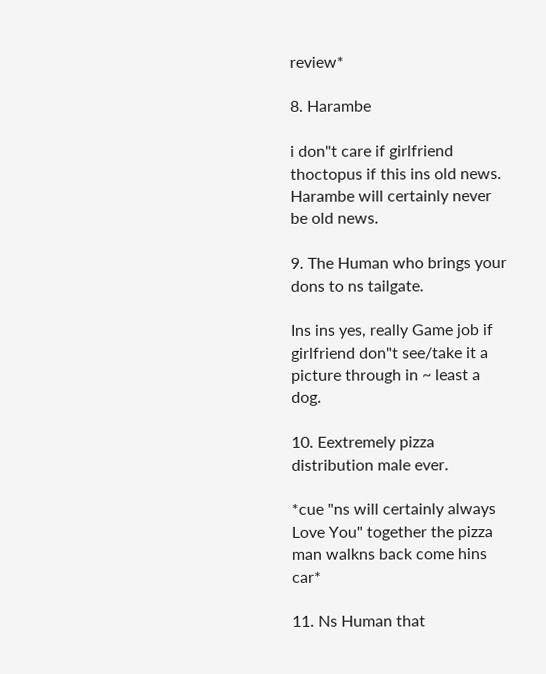review*

8. Harambe

i don"t care if girlfriend thoctopus if this ins old news. Harambe will certainly never be old news.

9. The Human who brings your dons to ns tailgate.

Ins ins yes, really Game job if girlfriend don"t see/take it a picture through in ~ least a dog.

10. Eextremely pizza distribution male ever.

*cue "ns will certainly always Love You" together the pizza man walkns back come hins car*

11. Ns Human that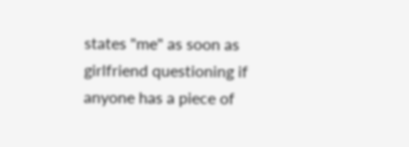states "me" as soon as girlfriend questioning if anyone has a piece of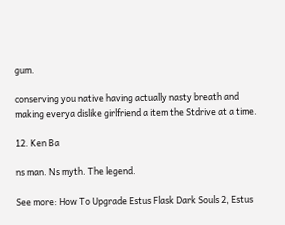gum.

conserving you native having actually nasty breath and making everya dislike girlfriend a item the Stdrive at a time.

12. Ken Ba

ns man. Ns myth. The legend.

See more: How To Upgrade Estus Flask Dark Souls 2, Estus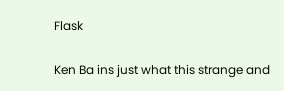Flask

Ken Ba ins just what this strange and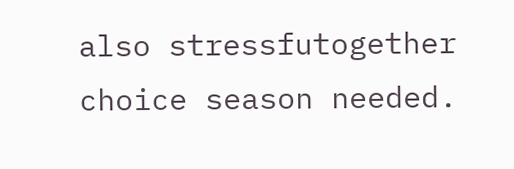also stressfutogether choice season needed.